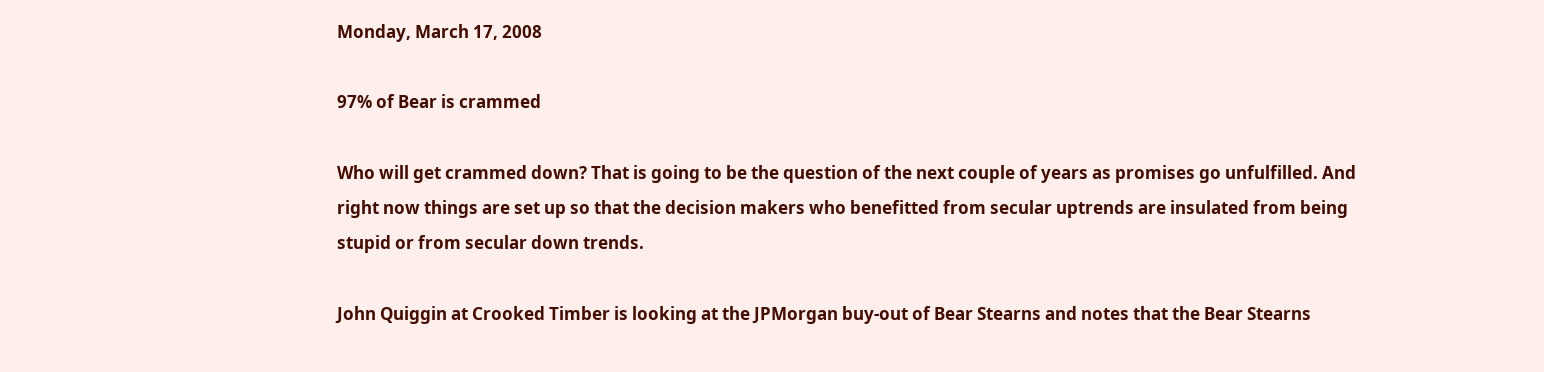Monday, March 17, 2008

97% of Bear is crammed

Who will get crammed down? That is going to be the question of the next couple of years as promises go unfulfilled. And right now things are set up so that the decision makers who benefitted from secular uptrends are insulated from being stupid or from secular down trends.

John Quiggin at Crooked Timber is looking at the JPMorgan buy-out of Bear Stearns and notes that the Bear Stearns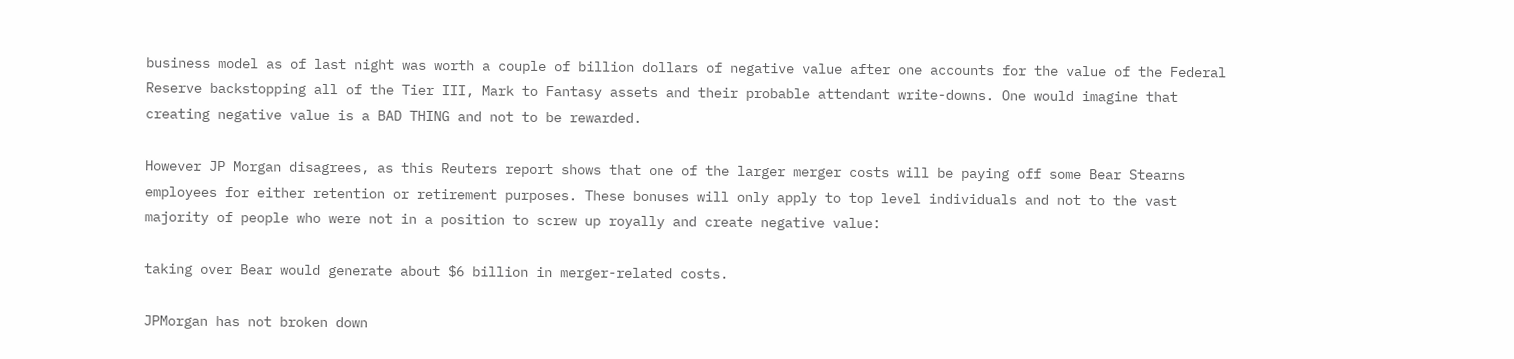business model as of last night was worth a couple of billion dollars of negative value after one accounts for the value of the Federal Reserve backstopping all of the Tier III, Mark to Fantasy assets and their probable attendant write-downs. One would imagine that creating negative value is a BAD THING and not to be rewarded.

However JP Morgan disagrees, as this Reuters report shows that one of the larger merger costs will be paying off some Bear Stearns employees for either retention or retirement purposes. These bonuses will only apply to top level individuals and not to the vast majority of people who were not in a position to screw up royally and create negative value:

taking over Bear would generate about $6 billion in merger-related costs.

JPMorgan has not broken down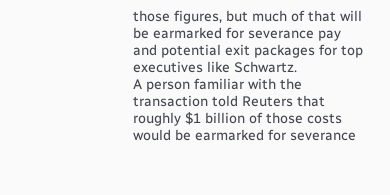those figures, but much of that will be earmarked for severance pay and potential exit packages for top executives like Schwartz.
A person familiar with the transaction told Reuters that roughly $1 billion of those costs would be earmarked for severance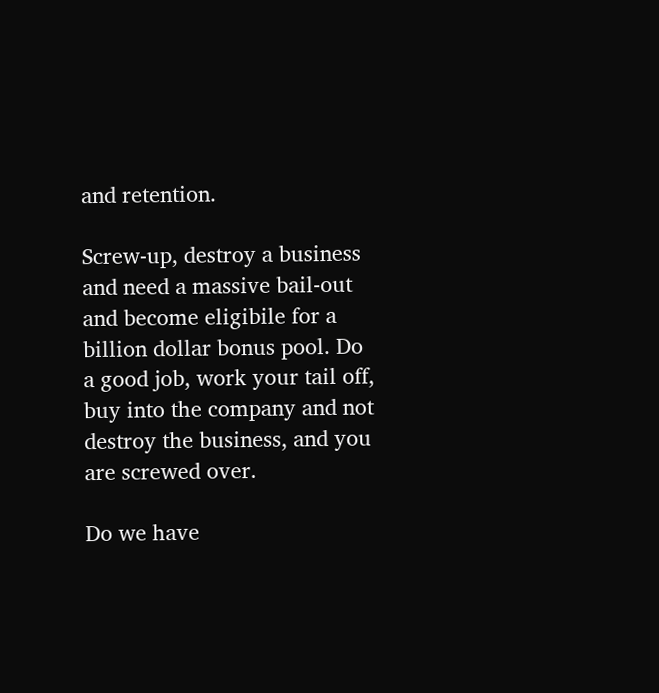and retention.

Screw-up, destroy a business and need a massive bail-out and become eligibile for a billion dollar bonus pool. Do a good job, work your tail off, buy into the company and not destroy the business, and you are screwed over.

Do we have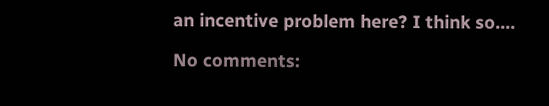an incentive problem here? I think so....

No comments: